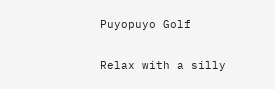Puyopuyo Golf

Relax with a silly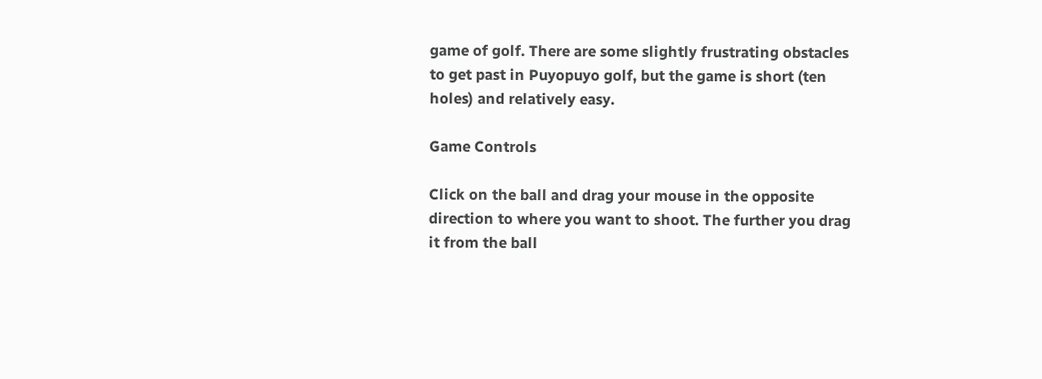game of golf. There are some slightly frustrating obstacles to get past in Puyopuyo golf, but the game is short (ten holes) and relatively easy.

Game Controls

Click on the ball and drag your mouse in the opposite direction to where you want to shoot. The further you drag it from the ball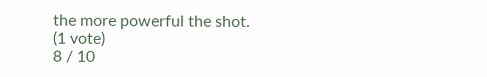the more powerful the shot.
(1 vote)
8 / 10